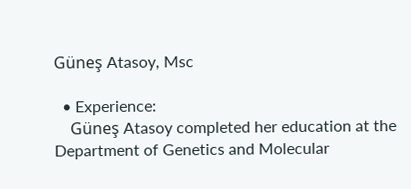Güneş Atasoy, Msc

  • Experience:
    Güneş Atasoy completed her education at the Department of Genetics and Molecular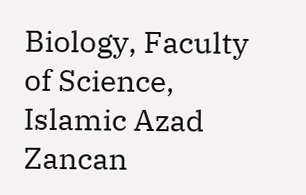Biology, Faculty of Science, Islamic Azad Zancan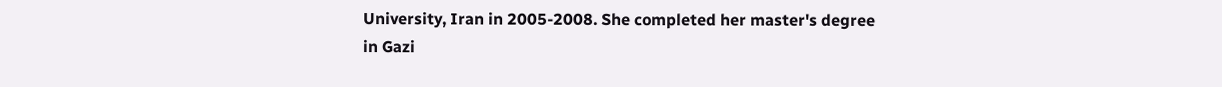University, Iran in 2005-2008. She completed her master's degree in Gazi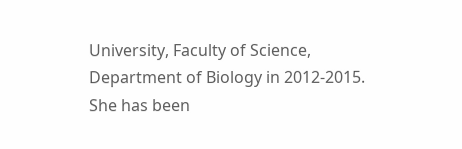University, Faculty of Science, Department of Biology in 2012-2015. She has been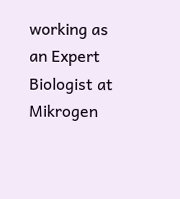working as an Expert Biologist at Mikrogen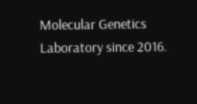Molecular Genetics Laboratory since 2016.